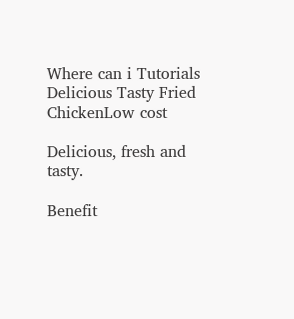Where can i Tutorials Delicious Tasty Fried ChickenLow cost

Delicious, fresh and tasty.

Benefit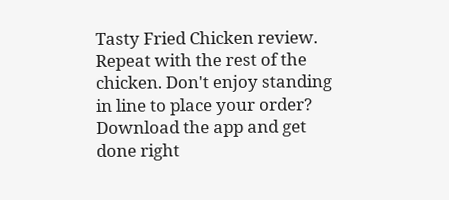Tasty Fried Chicken review. Repeat with the rest of the chicken. Don't enjoy standing in line to place your order? Download the app and get done right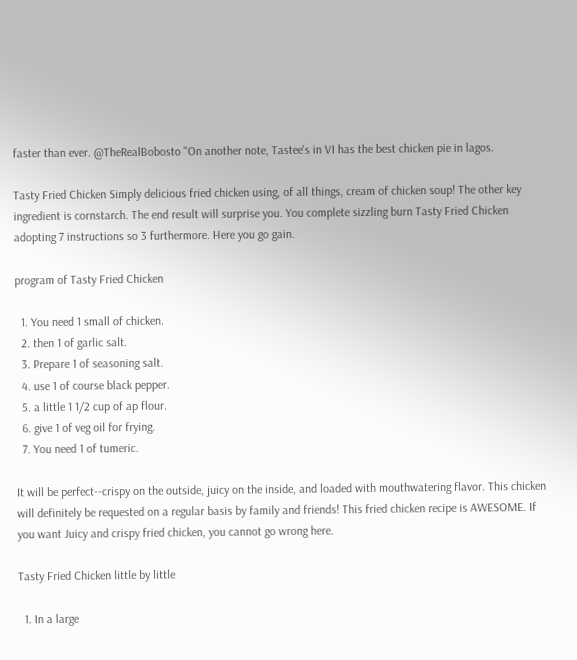faster than ever. @TheRealBobosto "On another note, Tastee's in VI has the best chicken pie in lagos.

Tasty Fried Chicken Simply delicious fried chicken using, of all things, cream of chicken soup! The other key ingredient is cornstarch. The end result will surprise you. You complete sizzling burn Tasty Fried Chicken adopting 7 instructions so 3 furthermore. Here you go gain.

program of Tasty Fried Chicken

  1. You need 1 small of chicken.
  2. then 1 of garlic salt.
  3. Prepare 1 of seasoning salt.
  4. use 1 of course black pepper.
  5. a little 1 1/2 cup of ap flour.
  6. give 1 of veg oil for frying.
  7. You need 1 of tumeric.

It will be perfect--crispy on the outside, juicy on the inside, and loaded with mouthwatering flavor. This chicken will definitely be requested on a regular basis by family and friends! This fried chicken recipe is AWESOME. If you want Juicy and crispy fried chicken, you cannot go wrong here.

Tasty Fried Chicken little by little

  1. In a large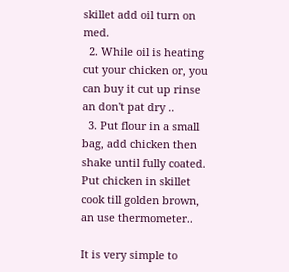skillet add oil turn on med.
  2. While oil is heating cut your chicken or, you can buy it cut up rinse an don't pat dry ..
  3. Put flour in a small bag, add chicken then shake until fully coated. Put chicken in skillet cook till golden brown, an use thermometer..

It is very simple to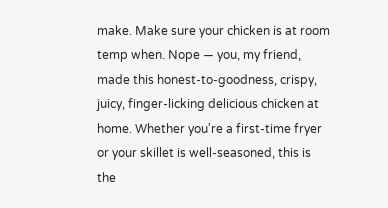make. Make sure your chicken is at room temp when. Nope — you, my friend, made this honest-to-goodness, crispy, juicy, finger-licking delicious chicken at home. Whether you're a first-time fryer or your skillet is well-seasoned, this is the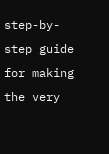step-by-step guide for making the very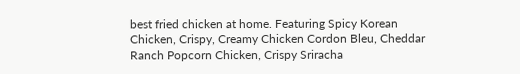best fried chicken at home. Featuring Spicy Korean Chicken, Crispy, Creamy Chicken Cordon Bleu, Cheddar Ranch Popcorn Chicken, Crispy Sriracha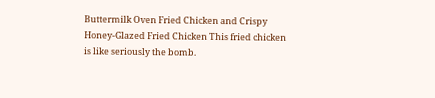Buttermilk Oven Fried Chicken and Crispy Honey-Glazed Fried Chicken This fried chicken is like seriously the bomb.